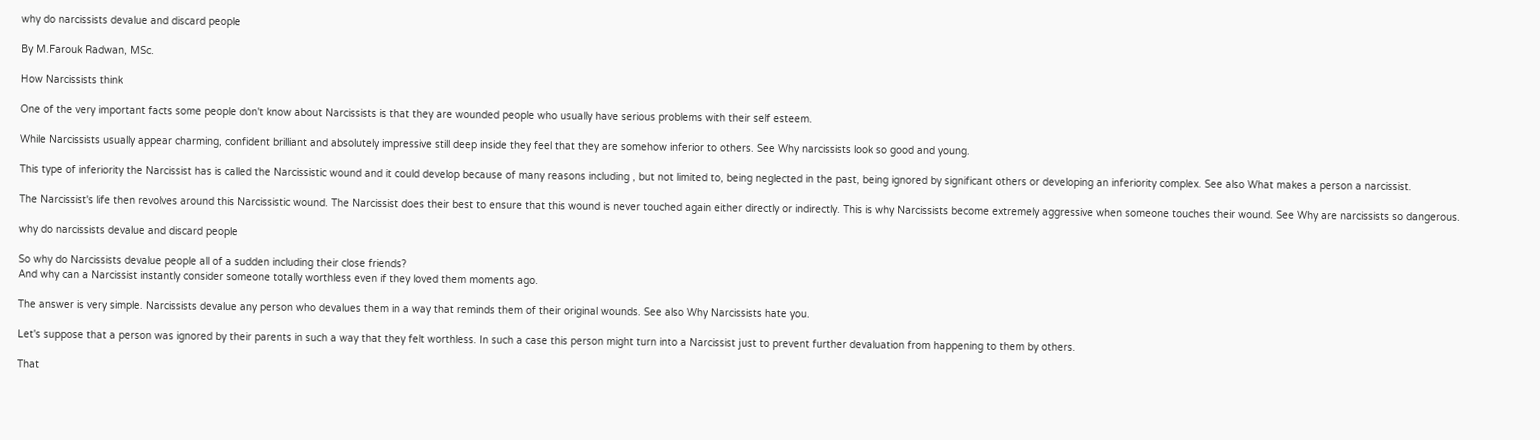why do narcissists devalue and discard people

By M.Farouk Radwan, MSc.

How Narcissists think

One of the very important facts some people don't know about Narcissists is that they are wounded people who usually have serious problems with their self esteem.

While Narcissists usually appear charming, confident brilliant and absolutely impressive still deep inside they feel that they are somehow inferior to others. See Why narcissists look so good and young.

This type of inferiority the Narcissist has is called the Narcissistic wound and it could develop because of many reasons including , but not limited to, being neglected in the past, being ignored by significant others or developing an inferiority complex. See also What makes a person a narcissist.

The Narcissist's life then revolves around this Narcissistic wound. The Narcissist does their best to ensure that this wound is never touched again either directly or indirectly. This is why Narcissists become extremely aggressive when someone touches their wound. See Why are narcissists so dangerous.

why do narcissists devalue and discard people

So why do Narcissists devalue people all of a sudden including their close friends?
And why can a Narcissist instantly consider someone totally worthless even if they loved them moments ago.

The answer is very simple. Narcissists devalue any person who devalues them in a way that reminds them of their original wounds. See also Why Narcissists hate you.

Let's suppose that a person was ignored by their parents in such a way that they felt worthless. In such a case this person might turn into a Narcissist just to prevent further devaluation from happening to them by others.

That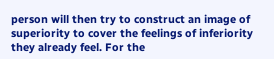person will then try to construct an image of superiority to cover the feelings of inferiority they already feel. For the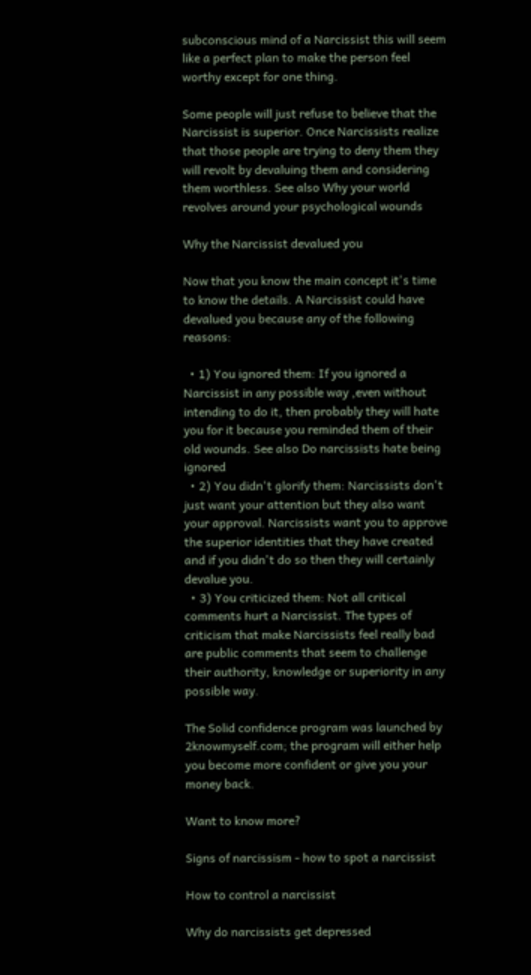subconscious mind of a Narcissist this will seem like a perfect plan to make the person feel worthy except for one thing.

Some people will just refuse to believe that the Narcissist is superior. Once Narcissists realize that those people are trying to deny them they will revolt by devaluing them and considering them worthless. See also Why your world revolves around your psychological wounds

Why the Narcissist devalued you

Now that you know the main concept it's time to know the details. A Narcissist could have devalued you because any of the following reasons:

  • 1) You ignored them: If you ignored a Narcissist in any possible way ,even without intending to do it, then probably they will hate you for it because you reminded them of their old wounds. See also Do narcissists hate being ignored
  • 2) You didn't glorify them: Narcissists don't just want your attention but they also want your approval. Narcissists want you to approve the superior identities that they have created and if you didn't do so then they will certainly devalue you.
  • 3) You criticized them: Not all critical comments hurt a Narcissist. The types of criticism that make Narcissists feel really bad are public comments that seem to challenge their authority, knowledge or superiority in any possible way.

The Solid confidence program was launched by 2knowmyself.com; the program will either help you become more confident or give you your money back.

Want to know more?

Signs of narcissism - how to spot a narcissist

How to control a narcissist

Why do narcissists get depressed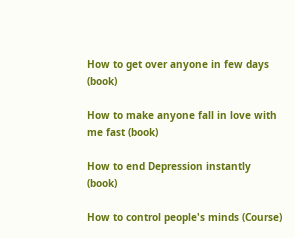How to get over anyone in few days (book)

How to make anyone fall in love with me fast (book)

How to end Depression instantly (book)

How to control people's minds (Course)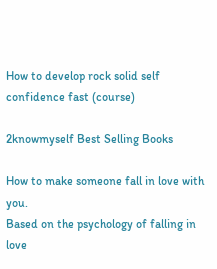How to develop rock solid self confidence fast (course)

2knowmyself Best Selling Books

How to make someone fall in love with you.
Based on the psychology of falling in love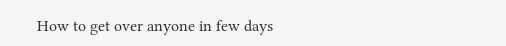How to get over anyone in few days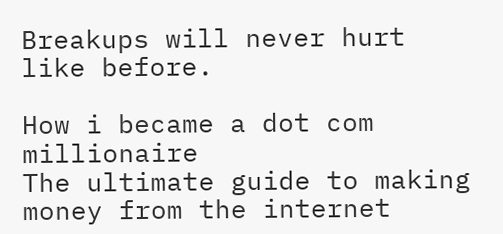Breakups will never hurt like before.

How i became a dot com millionaire
The ultimate guide to making money from the internet